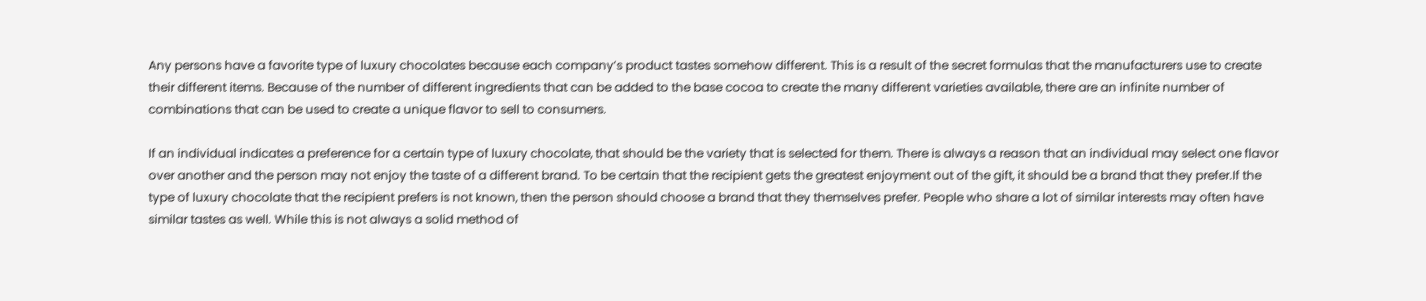Any persons have a favorite type of luxury chocolates because each company’s product tastes somehow different. This is a result of the secret formulas that the manufacturers use to create their different items. Because of the number of different ingredients that can be added to the base cocoa to create the many different varieties available, there are an infinite number of combinations that can be used to create a unique flavor to sell to consumers.

If an individual indicates a preference for a certain type of luxury chocolate, that should be the variety that is selected for them. There is always a reason that an individual may select one flavor over another and the person may not enjoy the taste of a different brand. To be certain that the recipient gets the greatest enjoyment out of the gift, it should be a brand that they prefer.If the type of luxury chocolate that the recipient prefers is not known, then the person should choose a brand that they themselves prefer. People who share a lot of similar interests may often have similar tastes as well. While this is not always a solid method of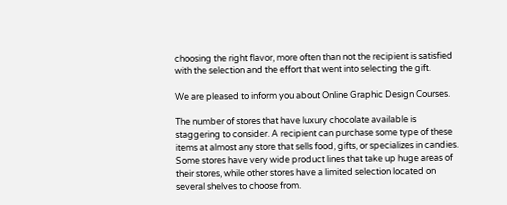choosing the right flavor, more often than not the recipient is satisfied with the selection and the effort that went into selecting the gift.

We are pleased to inform you about Online Graphic Design Courses.

The number of stores that have luxury chocolate available is staggering to consider. A recipient can purchase some type of these items at almost any store that sells food, gifts, or specializes in candies. Some stores have very wide product lines that take up huge areas of their stores, while other stores have a limited selection located on several shelves to choose from.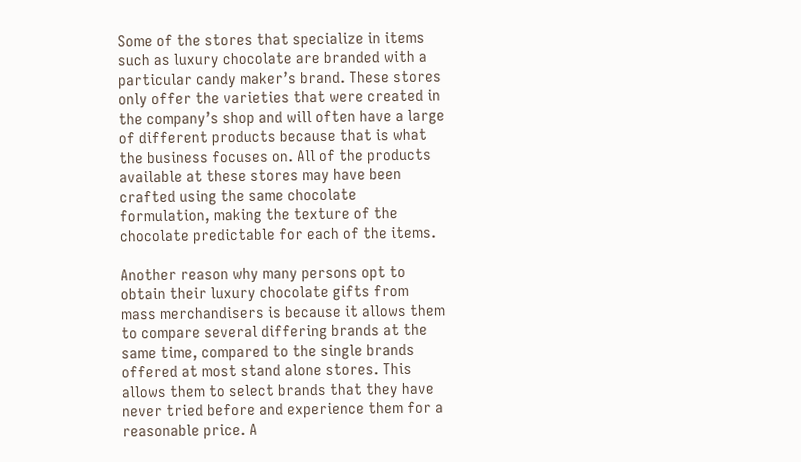Some of the stores that specialize in items such as luxury chocolate are branded with a particular candy maker’s brand. These stores only offer the varieties that were created in the company’s shop and will often have a large of different products because that is what the business focuses on. All of the products available at these stores may have been crafted using the same chocolate formulation, making the texture of the chocolate predictable for each of the items.

Another reason why many persons opt to obtain their luxury chocolate gifts from mass merchandisers is because it allows them to compare several differing brands at the same time, compared to the single brands offered at most stand alone stores. This allows them to select brands that they have never tried before and experience them for a reasonable price. A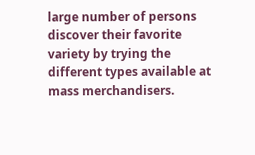large number of persons discover their favorite variety by trying the different types available at mass merchandisers.